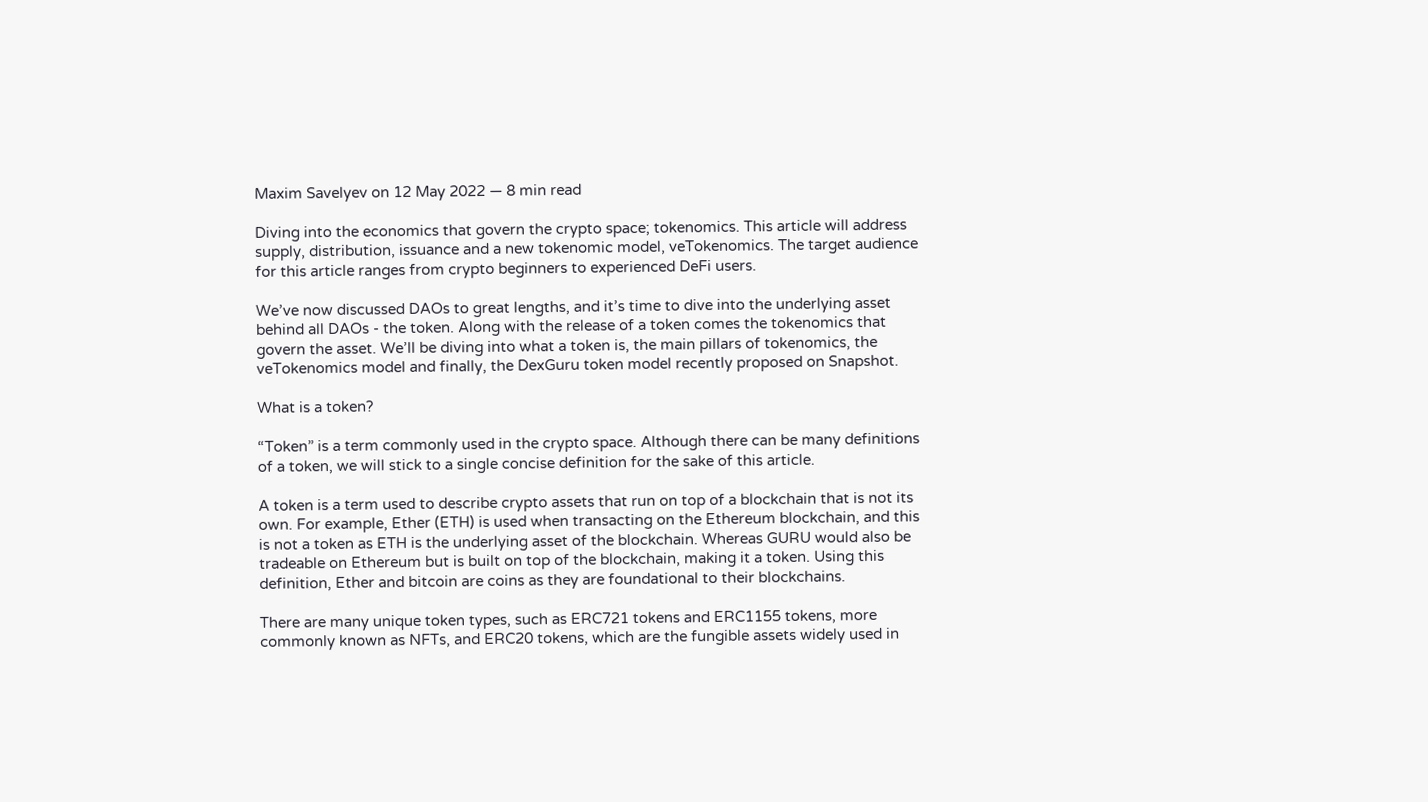Maxim Savelyev on 12 May 2022 — 8 min read

Diving into the economics that govern the crypto space; tokenomics. This article will address supply, distribution, issuance and a new tokenomic model, veTokenomics. The target audience for this article ranges from crypto beginners to experienced DeFi users.

We’ve now discussed DAOs to great lengths, and it’s time to dive into the underlying asset behind all DAOs - the token. Along with the release of a token comes the tokenomics that govern the asset. We’ll be diving into what a token is, the main pillars of tokenomics, the veTokenomics model and finally, the DexGuru token model recently proposed on Snapshot.

What is a token?

“Token” is a term commonly used in the crypto space. Although there can be many definitions of a token, we will stick to a single concise definition for the sake of this article.

A token is a term used to describe crypto assets that run on top of a blockchain that is not its own. For example, Ether (ETH) is used when transacting on the Ethereum blockchain, and this is not a token as ETH is the underlying asset of the blockchain. Whereas GURU would also be tradeable on Ethereum but is built on top of the blockchain, making it a token. Using this definition, Ether and bitcoin are coins as they are foundational to their blockchains.

There are many unique token types, such as ERC721 tokens and ERC1155 tokens, more commonly known as NFTs, and ERC20 tokens, which are the fungible assets widely used in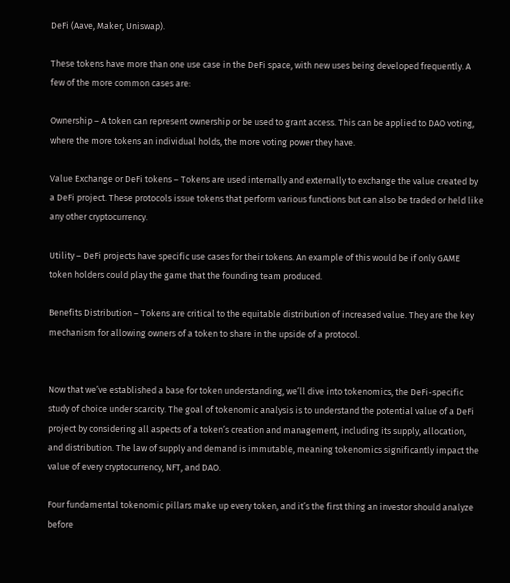DeFi (Aave, Maker, Uniswap).

These tokens have more than one use case in the DeFi space, with new uses being developed frequently. A few of the more common cases are:

Ownership – A token can represent ownership or be used to grant access. This can be applied to DAO voting, where the more tokens an individual holds, the more voting power they have.

Value Exchange or DeFi tokens – Tokens are used internally and externally to exchange the value created by a DeFi project. These protocols issue tokens that perform various functions but can also be traded or held like any other cryptocurrency.

Utility – DeFi projects have specific use cases for their tokens. An example of this would be if only GAME token holders could play the game that the founding team produced.

Benefits Distribution – Tokens are critical to the equitable distribution of increased value. They are the key mechanism for allowing owners of a token to share in the upside of a protocol.


Now that we’ve established a base for token understanding, we’ll dive into tokenomics, the DeFi-specific study of choice under scarcity. The goal of tokenomic analysis is to understand the potential value of a DeFi project by considering all aspects of a token’s creation and management, including its supply, allocation, and distribution. The law of supply and demand is immutable, meaning tokenomics significantly impact the value of every cryptocurrency, NFT, and DAO.

Four fundamental tokenomic pillars make up every token, and it’s the first thing an investor should analyze before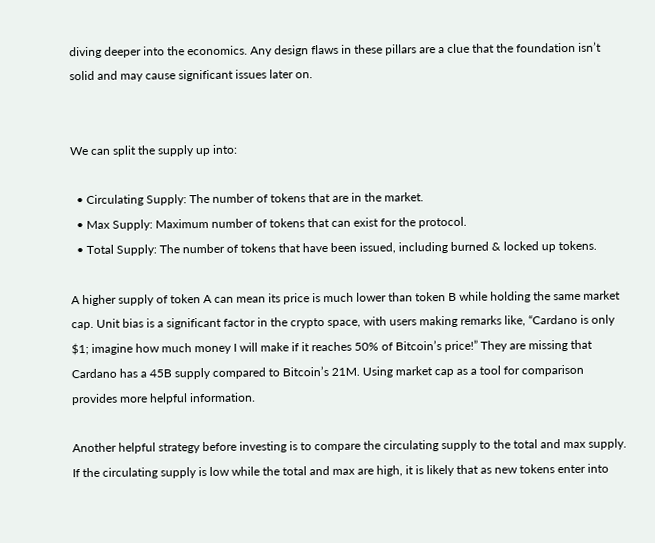diving deeper into the economics. Any design flaws in these pillars are a clue that the foundation isn’t solid and may cause significant issues later on.


We can split the supply up into:

  • Circulating Supply: The number of tokens that are in the market.
  • Max Supply: Maximum number of tokens that can exist for the protocol.
  • Total Supply: The number of tokens that have been issued, including burned & locked up tokens.

A higher supply of token A can mean its price is much lower than token B while holding the same market cap. Unit bias is a significant factor in the crypto space, with users making remarks like, “Cardano is only $1; imagine how much money I will make if it reaches 50% of Bitcoin’s price!” They are missing that Cardano has a 45B supply compared to Bitcoin’s 21M. Using market cap as a tool for comparison provides more helpful information.

Another helpful strategy before investing is to compare the circulating supply to the total and max supply. If the circulating supply is low while the total and max are high, it is likely that as new tokens enter into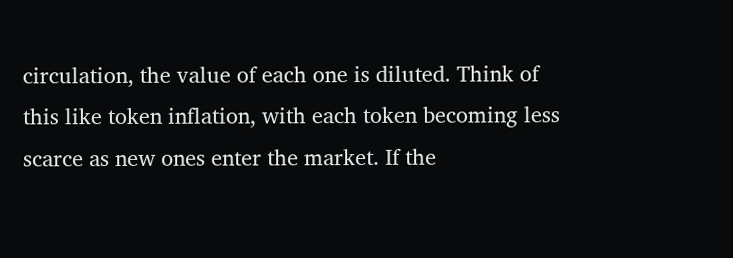circulation, the value of each one is diluted. Think of this like token inflation, with each token becoming less scarce as new ones enter the market. If the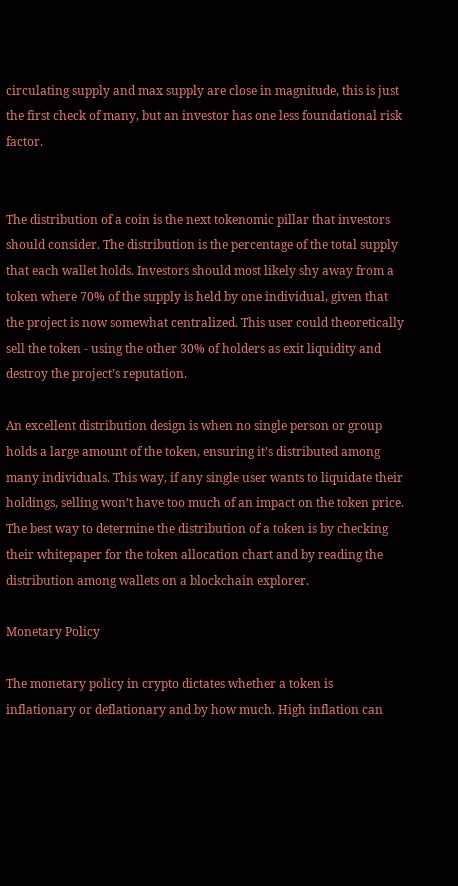circulating supply and max supply are close in magnitude, this is just the first check of many, but an investor has one less foundational risk factor.


The distribution of a coin is the next tokenomic pillar that investors should consider. The distribution is the percentage of the total supply that each wallet holds. Investors should most likely shy away from a token where 70% of the supply is held by one individual, given that the project is now somewhat centralized. This user could theoretically sell the token - using the other 30% of holders as exit liquidity and destroy the project’s reputation.

An excellent distribution design is when no single person or group holds a large amount of the token, ensuring it’s distributed among many individuals. This way, if any single user wants to liquidate their holdings, selling won’t have too much of an impact on the token price. The best way to determine the distribution of a token is by checking their whitepaper for the token allocation chart and by reading the distribution among wallets on a blockchain explorer.

Monetary Policy

The monetary policy in crypto dictates whether a token is inflationary or deflationary and by how much. High inflation can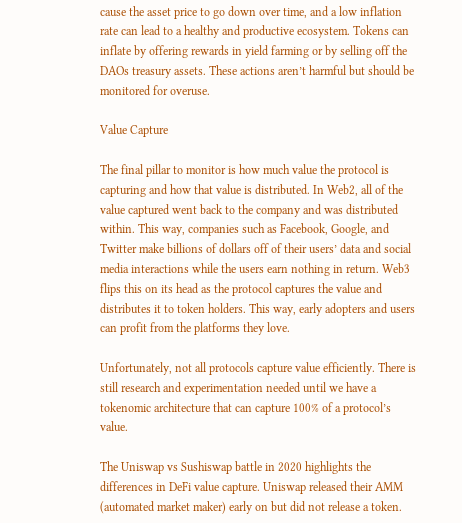cause the asset price to go down over time, and a low inflation rate can lead to a healthy and productive ecosystem. Tokens can inflate by offering rewards in yield farming or by selling off the DAOs treasury assets. These actions aren’t harmful but should be monitored for overuse.

Value Capture

The final pillar to monitor is how much value the protocol is capturing and how that value is distributed. In Web2, all of the value captured went back to the company and was distributed within. This way, companies such as Facebook, Google, and Twitter make billions of dollars off of their users’ data and social media interactions while the users earn nothing in return. Web3 flips this on its head as the protocol captures the value and distributes it to token holders. This way, early adopters and users can profit from the platforms they love.

Unfortunately, not all protocols capture value efficiently. There is still research and experimentation needed until we have a tokenomic architecture that can capture 100% of a protocol’s value.

The Uniswap vs Sushiswap battle in 2020 highlights the differences in DeFi value capture. Uniswap released their AMM (automated market maker) early on but did not release a token.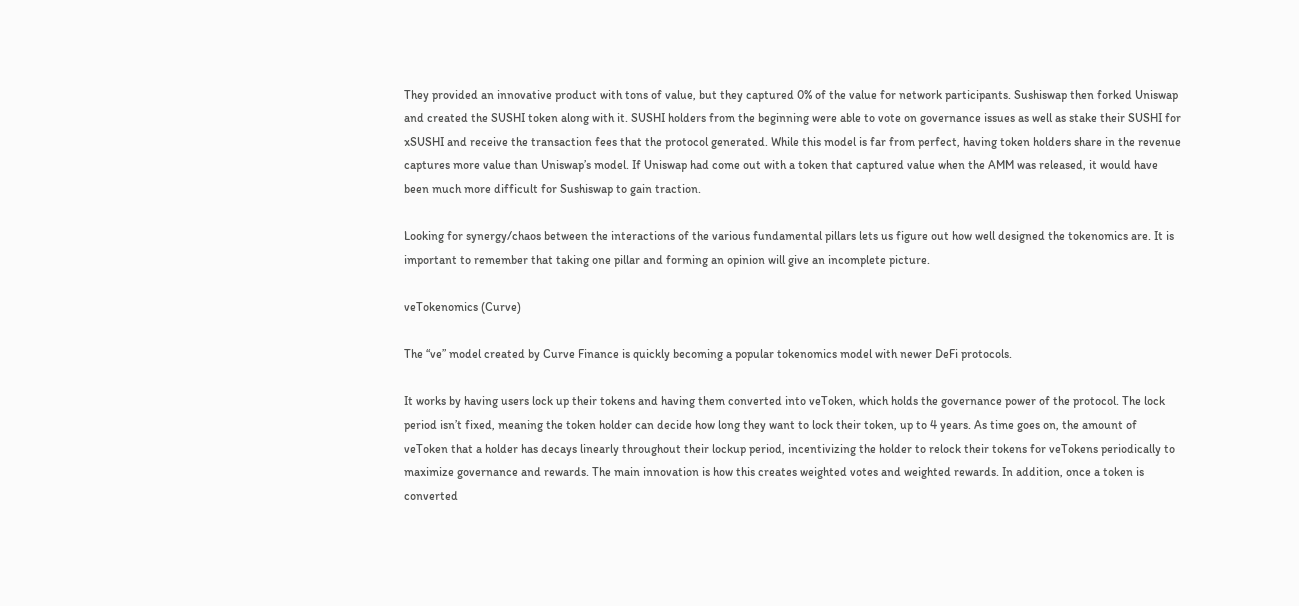They provided an innovative product with tons of value, but they captured 0% of the value for network participants. Sushiswap then forked Uniswap and created the SUSHI token along with it. SUSHI holders from the beginning were able to vote on governance issues as well as stake their SUSHI for xSUSHI and receive the transaction fees that the protocol generated. While this model is far from perfect, having token holders share in the revenue captures more value than Uniswap’s model. If Uniswap had come out with a token that captured value when the AMM was released, it would have been much more difficult for Sushiswap to gain traction.

Looking for synergy/chaos between the interactions of the various fundamental pillars lets us figure out how well designed the tokenomics are. It is important to remember that taking one pillar and forming an opinion will give an incomplete picture.

veTokenomics (Curve)

The “ve” model created by Curve Finance is quickly becoming a popular tokenomics model with newer DeFi protocols.

It works by having users lock up their tokens and having them converted into veToken, which holds the governance power of the protocol. The lock period isn’t fixed, meaning the token holder can decide how long they want to lock their token, up to 4 years. As time goes on, the amount of veToken that a holder has decays linearly throughout their lockup period, incentivizing the holder to relock their tokens for veTokens periodically to maximize governance and rewards. The main innovation is how this creates weighted votes and weighted rewards. In addition, once a token is converted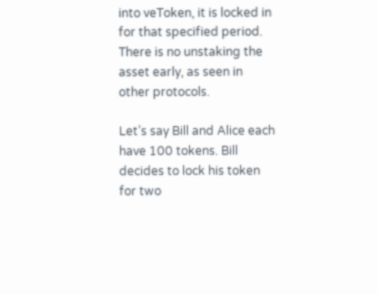into veToken, it is locked in for that specified period. There is no unstaking the asset early, as seen in other protocols.

Let’s say Bill and Alice each have 100 tokens. Bill decides to lock his token for two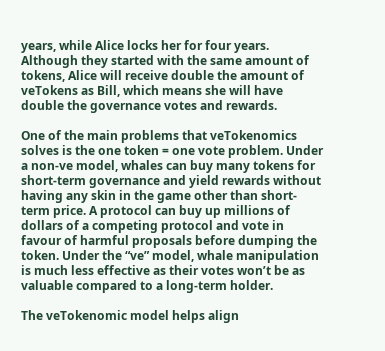years, while Alice locks her for four years. Although they started with the same amount of tokens, Alice will receive double the amount of veTokens as Bill, which means she will have double the governance votes and rewards.

One of the main problems that veTokenomics solves is the one token = one vote problem. Under a non-ve model, whales can buy many tokens for short-term governance and yield rewards without having any skin in the game other than short-term price. A protocol can buy up millions of dollars of a competing protocol and vote in favour of harmful proposals before dumping the token. Under the “ve” model, whale manipulation is much less effective as their votes won’t be as valuable compared to a long-term holder.

The veTokenomic model helps align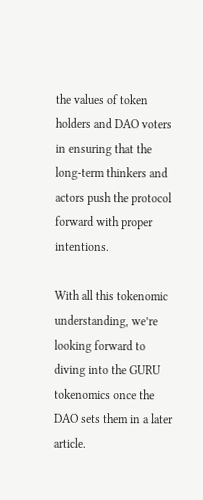the values of token holders and DAO voters in ensuring that the long-term thinkers and actors push the protocol forward with proper intentions.

With all this tokenomic understanding, we’re looking forward to diving into the GURU tokenomics once the DAO sets them in a later article.